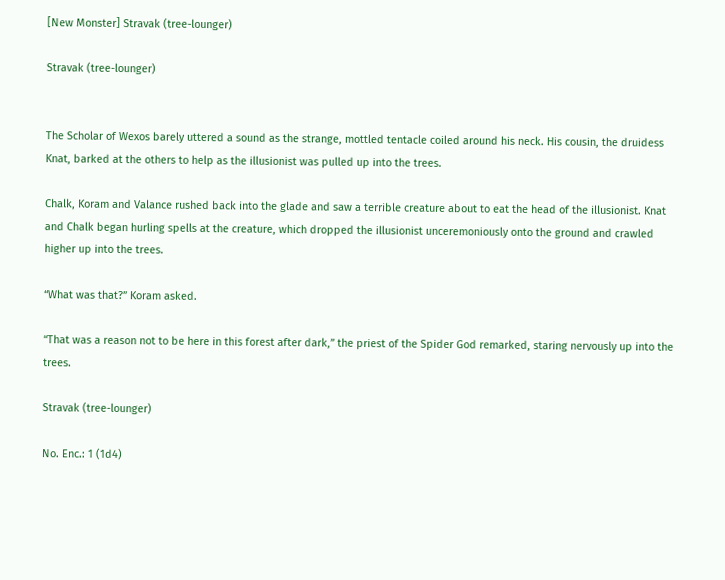[New Monster] Stravak (tree-lounger)

Stravak (tree-lounger)


The Scholar of Wexos barely uttered a sound as the strange, mottled tentacle coiled around his neck. His cousin, the druidess Knat, barked at the others to help as the illusionist was pulled up into the trees.

Chalk, Koram and Valance rushed back into the glade and saw a terrible creature about to eat the head of the illusionist. Knat and Chalk began hurling spells at the creature, which dropped the illusionist unceremoniously onto the ground and crawled higher up into the trees.

“What was that?” Koram asked.

“That was a reason not to be here in this forest after dark,” the priest of the Spider God remarked, staring nervously up into the trees.

Stravak (tree-lounger)

No. Enc.: 1 (1d4)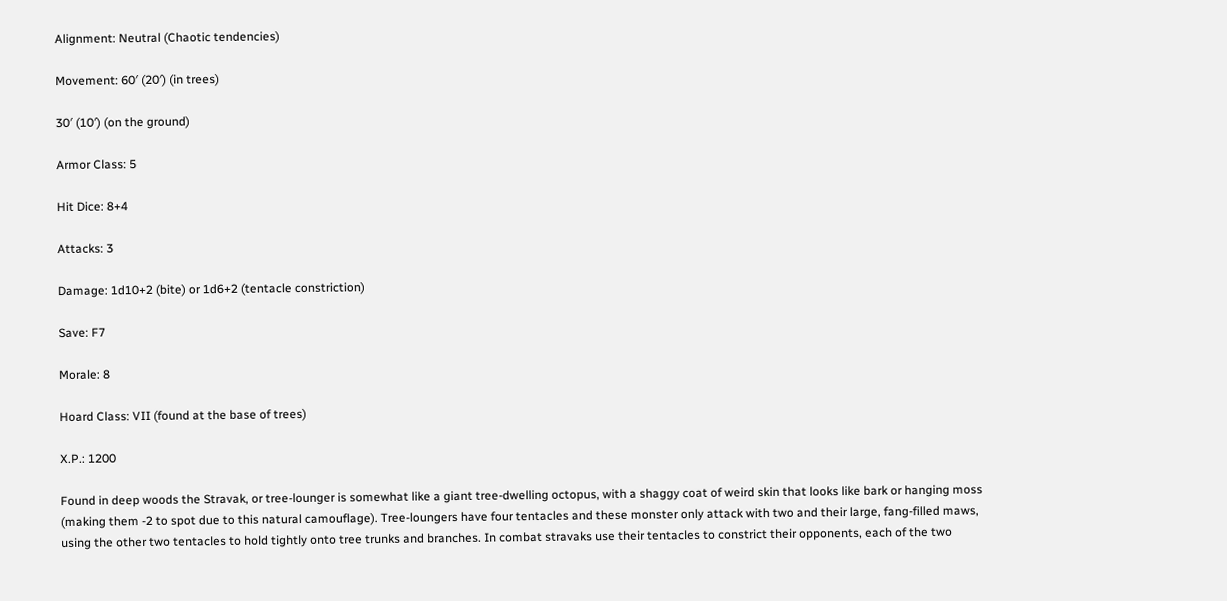Alignment: Neutral (Chaotic tendencies)

Movement: 60′ (20′) (in trees)

30′ (10′) (on the ground)

Armor Class: 5

Hit Dice: 8+4

Attacks: 3

Damage: 1d10+2 (bite) or 1d6+2 (tentacle constriction)

Save: F7

Morale: 8

Hoard Class: VII (found at the base of trees)

X.P.: 1200

Found in deep woods the Stravak, or tree-lounger is somewhat like a giant tree-dwelling octopus, with a shaggy coat of weird skin that looks like bark or hanging moss (making them -2 to spot due to this natural camouflage). Tree-loungers have four tentacles and these monster only attack with two and their large, fang-filled maws, using the other two tentacles to hold tightly onto tree trunks and branches. In combat stravaks use their tentacles to constrict their opponents, each of the two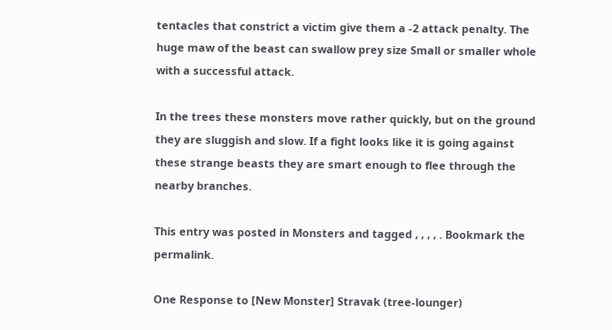tentacles that constrict a victim give them a -2 attack penalty. The huge maw of the beast can swallow prey size Small or smaller whole with a successful attack.

In the trees these monsters move rather quickly, but on the ground they are sluggish and slow. If a fight looks like it is going against these strange beasts they are smart enough to flee through the nearby branches.

This entry was posted in Monsters and tagged , , , , . Bookmark the permalink.

One Response to [New Monster] Stravak (tree-lounger)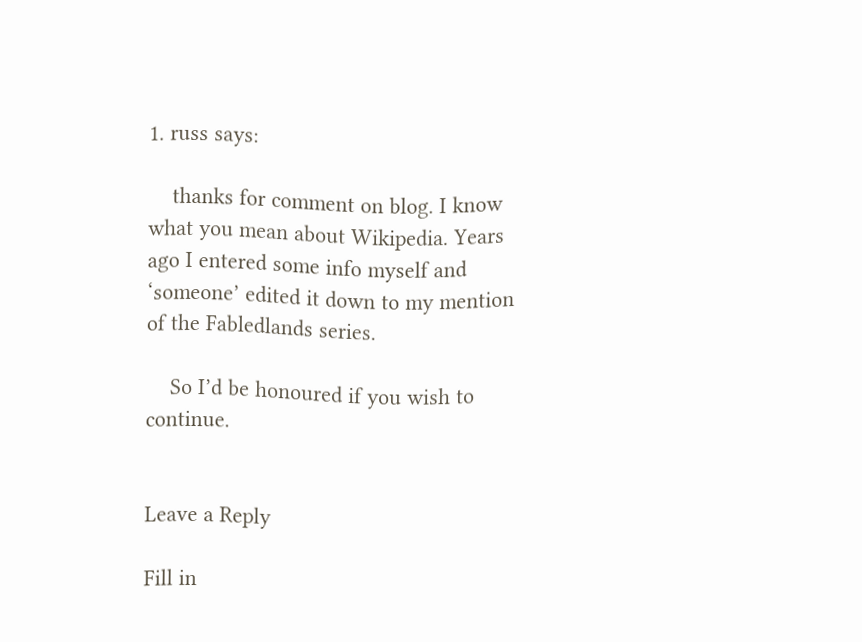1. russ says:

    thanks for comment on blog. I know what you mean about Wikipedia. Years ago I entered some info myself and ‘someone’ edited it down to my mention of the Fabledlands series.

    So I’d be honoured if you wish to continue.


Leave a Reply

Fill in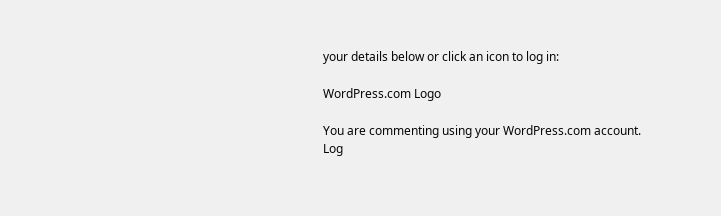your details below or click an icon to log in:

WordPress.com Logo

You are commenting using your WordPress.com account. Log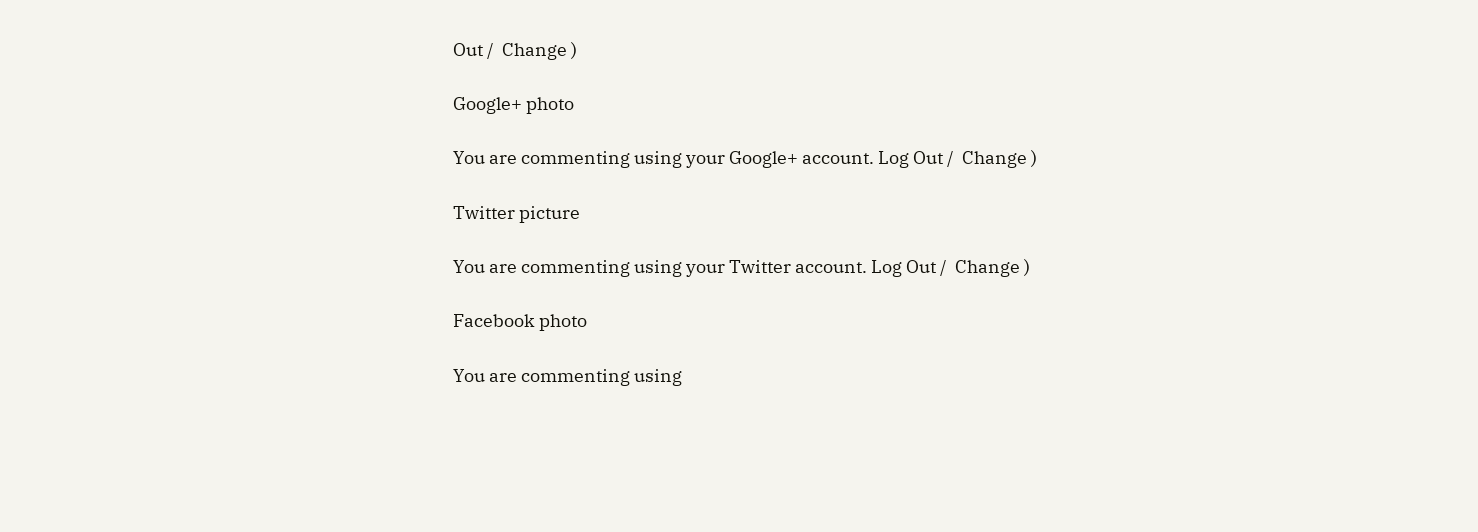Out /  Change )

Google+ photo

You are commenting using your Google+ account. Log Out /  Change )

Twitter picture

You are commenting using your Twitter account. Log Out /  Change )

Facebook photo

You are commenting using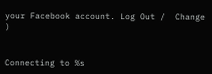your Facebook account. Log Out /  Change )


Connecting to %s